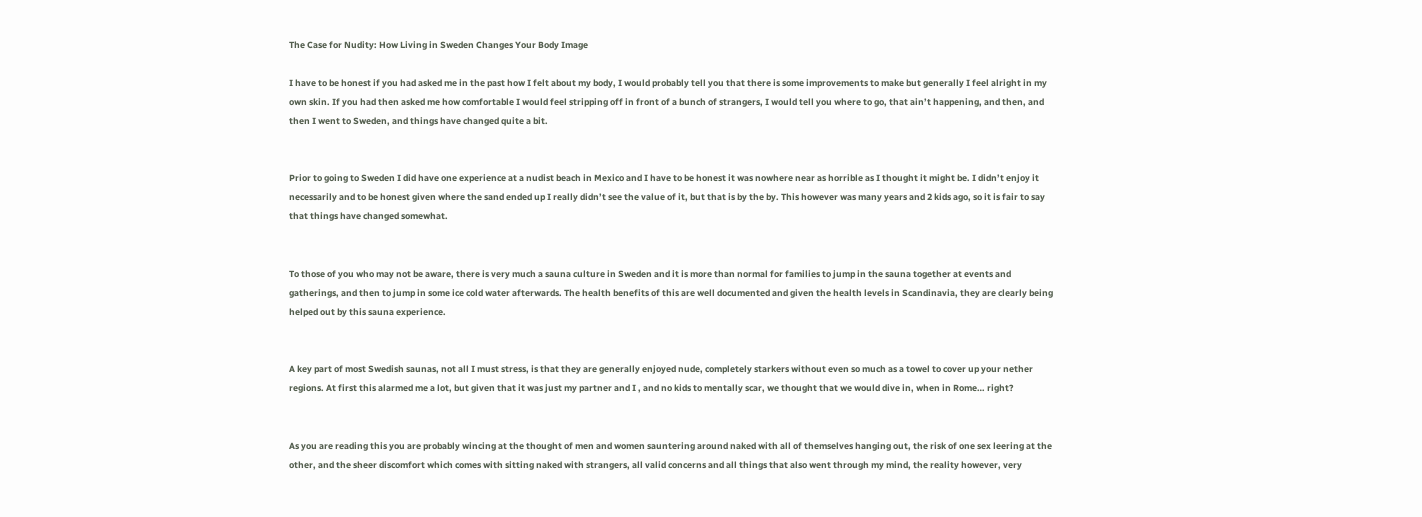The Case for Nudity: How Living in Sweden Changes Your Body Image

I have to be honest if you had asked me in the past how I felt about my body, I would probably tell you that there is some improvements to make but generally I feel alright in my own skin. If you had then asked me how comfortable I would feel stripping off in front of a bunch of strangers, I would tell you where to go, that ain’t happening, and then, and then I went to Sweden, and things have changed quite a bit.


Prior to going to Sweden I did have one experience at a nudist beach in Mexico and I have to be honest it was nowhere near as horrible as I thought it might be. I didn’t enjoy it necessarily and to be honest given where the sand ended up I really didn’t see the value of it, but that is by the by. This however was many years and 2 kids ago, so it is fair to say that things have changed somewhat.


To those of you who may not be aware, there is very much a sauna culture in Sweden and it is more than normal for families to jump in the sauna together at events and gatherings, and then to jump in some ice cold water afterwards. The health benefits of this are well documented and given the health levels in Scandinavia, they are clearly being helped out by this sauna experience.


A key part of most Swedish saunas, not all I must stress, is that they are generally enjoyed nude, completely starkers without even so much as a towel to cover up your nether regions. At first this alarmed me a lot, but given that it was just my partner and I , and no kids to mentally scar, we thought that we would dive in, when in Rome… right?


As you are reading this you are probably wincing at the thought of men and women sauntering around naked with all of themselves hanging out, the risk of one sex leering at the other, and the sheer discomfort which comes with sitting naked with strangers, all valid concerns and all things that also went through my mind, the reality however, very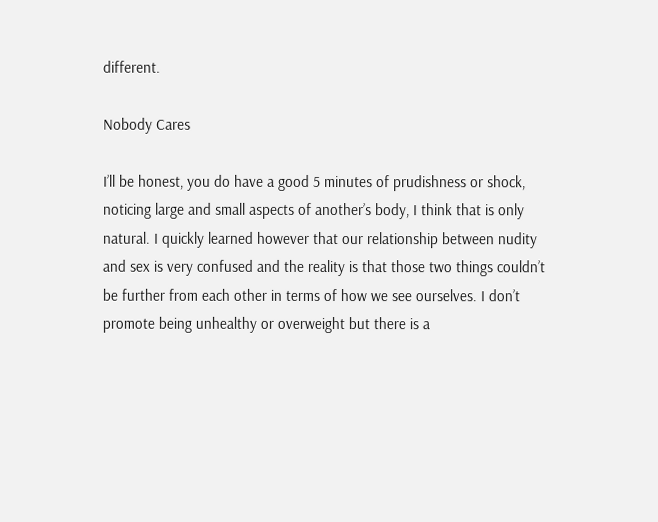different.

Nobody Cares

I’ll be honest, you do have a good 5 minutes of prudishness or shock, noticing large and small aspects of another’s body, I think that is only natural. I quickly learned however that our relationship between nudity and sex is very confused and the reality is that those two things couldn’t be further from each other in terms of how we see ourselves. I don’t promote being unhealthy or overweight but there is a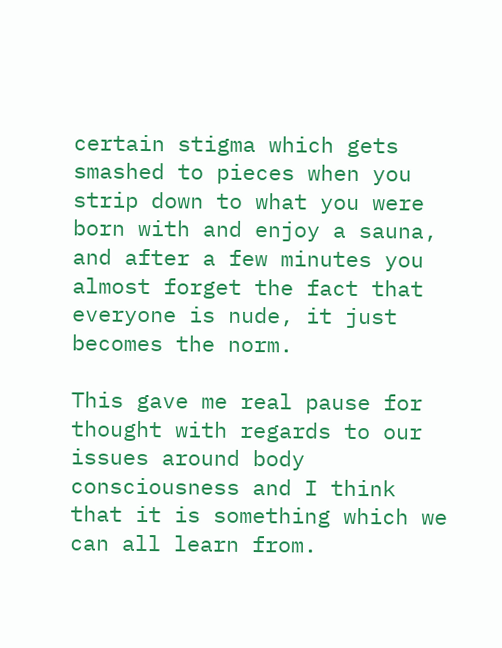certain stigma which gets smashed to pieces when you strip down to what you were born with and enjoy a sauna, and after a few minutes you almost forget the fact that everyone is nude, it just becomes the norm.

This gave me real pause for thought with regards to our issues around body consciousness and I think that it is something which we can all learn from.